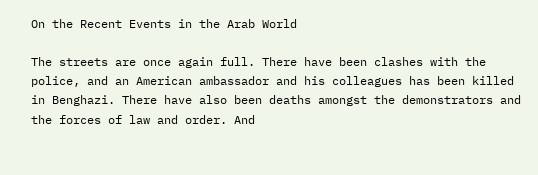On the Recent Events in the Arab World

The streets are once again full. There have been clashes with the police, and an American ambassador and his colleagues has been killed in Benghazi. There have also been deaths amongst the demonstrators and the forces of law and order. And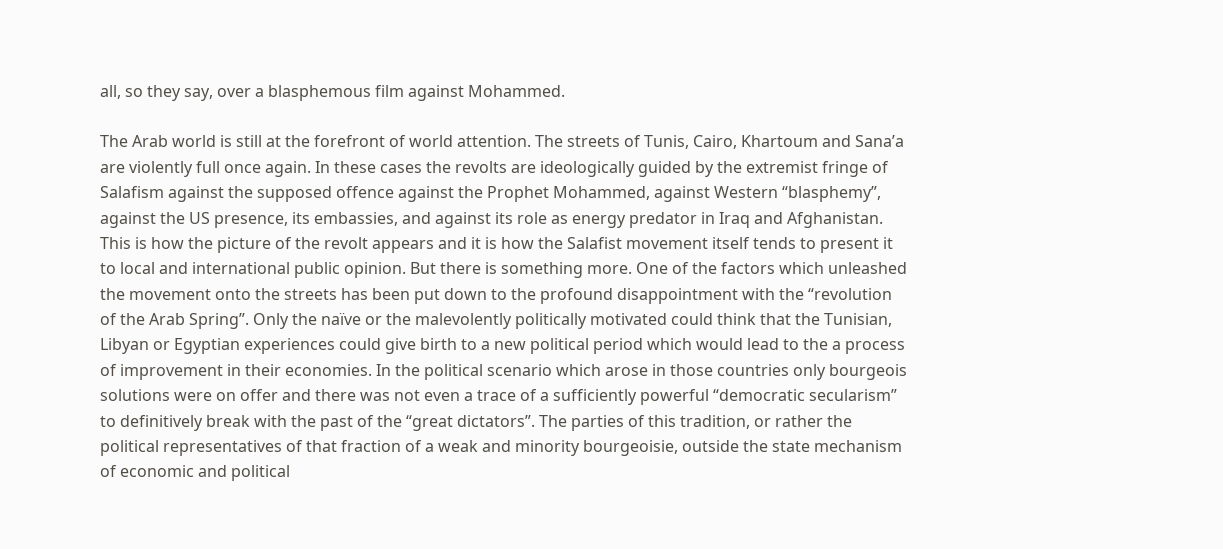all, so they say, over a blasphemous film against Mohammed.

The Arab world is still at the forefront of world attention. The streets of Tunis, Cairo, Khartoum and Sana’a are violently full once again. In these cases the revolts are ideologically guided by the extremist fringe of Salafism against the supposed offence against the Prophet Mohammed, against Western “blasphemy”, against the US presence, its embassies, and against its role as energy predator in Iraq and Afghanistan. This is how the picture of the revolt appears and it is how the Salafist movement itself tends to present it to local and international public opinion. But there is something more. One of the factors which unleashed the movement onto the streets has been put down to the profound disappointment with the “revolution of the Arab Spring”. Only the naïve or the malevolently politically motivated could think that the Tunisian, Libyan or Egyptian experiences could give birth to a new political period which would lead to the a process of improvement in their economies. In the political scenario which arose in those countries only bourgeois solutions were on offer and there was not even a trace of a sufficiently powerful “democratic secularism” to definitively break with the past of the “great dictators”. The parties of this tradition, or rather the political representatives of that fraction of a weak and minority bourgeoisie, outside the state mechanism of economic and political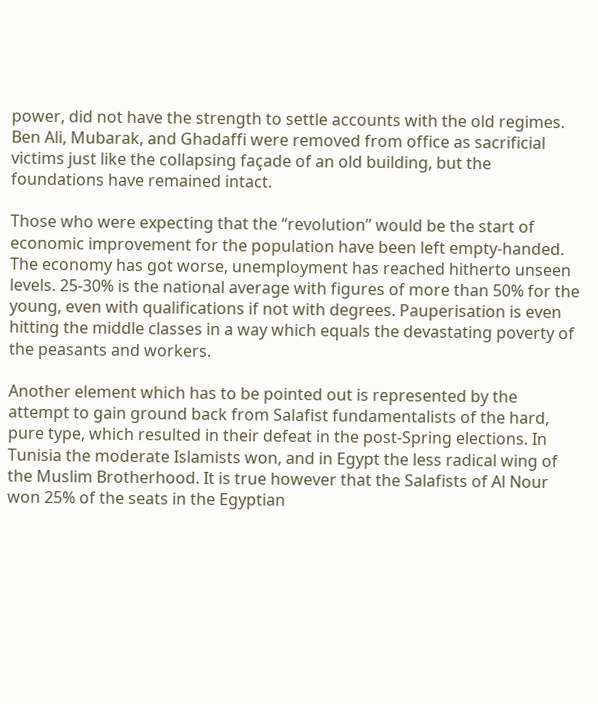power, did not have the strength to settle accounts with the old regimes. Ben Ali, Mubarak, and Ghadaffi were removed from office as sacrificial victims just like the collapsing façade of an old building, but the foundations have remained intact.

Those who were expecting that the “revolution” would be the start of economic improvement for the population have been left empty-handed. The economy has got worse, unemployment has reached hitherto unseen levels. 25-30% is the national average with figures of more than 50% for the young, even with qualifications if not with degrees. Pauperisation is even hitting the middle classes in a way which equals the devastating poverty of the peasants and workers.

Another element which has to be pointed out is represented by the attempt to gain ground back from Salafist fundamentalists of the hard, pure type, which resulted in their defeat in the post-Spring elections. In Tunisia the moderate Islamists won, and in Egypt the less radical wing of the Muslim Brotherhood. It is true however that the Salafists of Al Nour won 25% of the seats in the Egyptian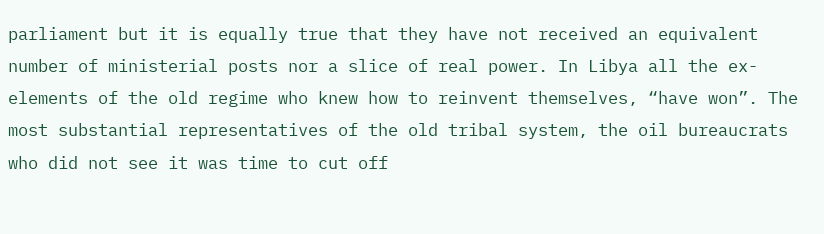parliament but it is equally true that they have not received an equivalent number of ministerial posts nor a slice of real power. In Libya all the ex-elements of the old regime who knew how to reinvent themselves, “have won”. The most substantial representatives of the old tribal system, the oil bureaucrats who did not see it was time to cut off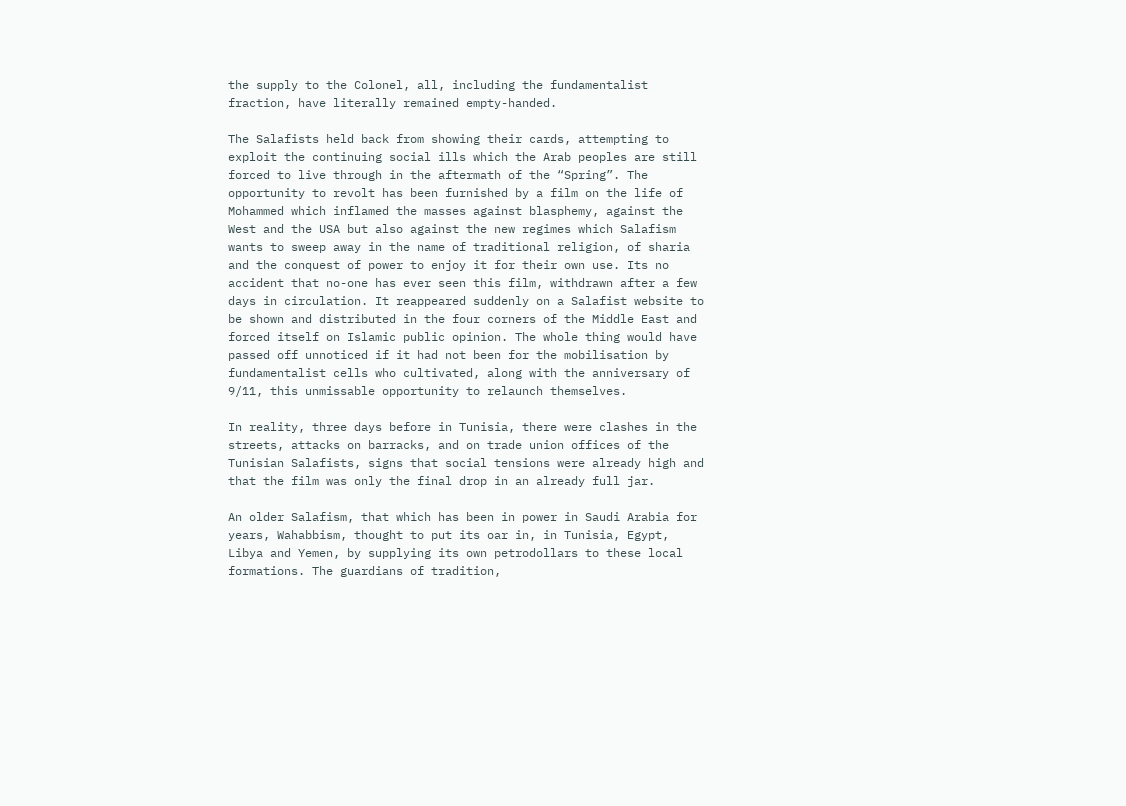the supply to the Colonel, all, including the fundamentalist fraction, have literally remained empty-handed.

The Salafists held back from showing their cards, attempting to exploit the continuing social ills which the Arab peoples are still forced to live through in the aftermath of the “Spring”. The opportunity to revolt has been furnished by a film on the life of Mohammed which inflamed the masses against blasphemy, against the West and the USA but also against the new regimes which Salafism wants to sweep away in the name of traditional religion, of sharia and the conquest of power to enjoy it for their own use. Its no accident that no-one has ever seen this film, withdrawn after a few days in circulation. It reappeared suddenly on a Salafist website to be shown and distributed in the four corners of the Middle East and forced itself on Islamic public opinion. The whole thing would have passed off unnoticed if it had not been for the mobilisation by fundamentalist cells who cultivated, along with the anniversary of 9/11, this unmissable opportunity to relaunch themselves.

In reality, three days before in Tunisia, there were clashes in the streets, attacks on barracks, and on trade union offices of the Tunisian Salafists, signs that social tensions were already high and that the film was only the final drop in an already full jar.

An older Salafism, that which has been in power in Saudi Arabia for years, Wahabbism, thought to put its oar in, in Tunisia, Egypt, Libya and Yemen, by supplying its own petrodollars to these local formations. The guardians of tradition,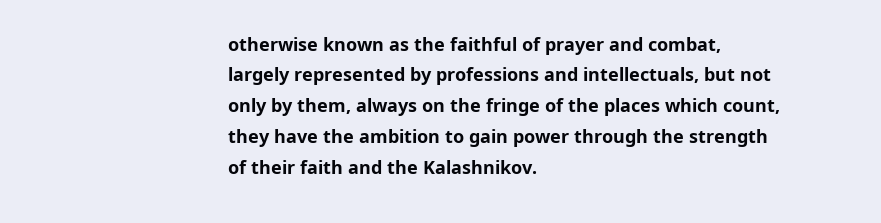otherwise known as the faithful of prayer and combat, largely represented by professions and intellectuals, but not only by them, always on the fringe of the places which count, they have the ambition to gain power through the strength of their faith and the Kalashnikov.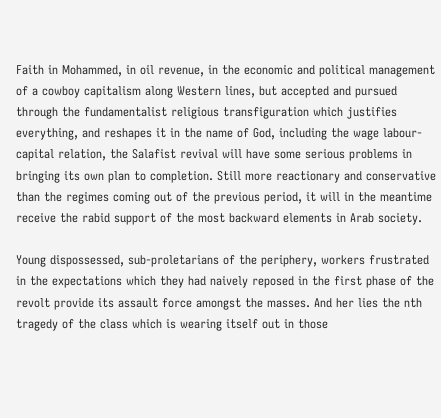Faith in Mohammed, in oil revenue, in the economic and political management of a cowboy capitalism along Western lines, but accepted and pursued through the fundamentalist religious transfiguration which justifies everything, and reshapes it in the name of God, including the wage labour-capital relation, the Salafist revival will have some serious problems in bringing its own plan to completion. Still more reactionary and conservative than the regimes coming out of the previous period, it will in the meantime receive the rabid support of the most backward elements in Arab society.

Young dispossessed, sub-proletarians of the periphery, workers frustrated in the expectations which they had naively reposed in the first phase of the revolt provide its assault force amongst the masses. And her lies the nth tragedy of the class which is wearing itself out in those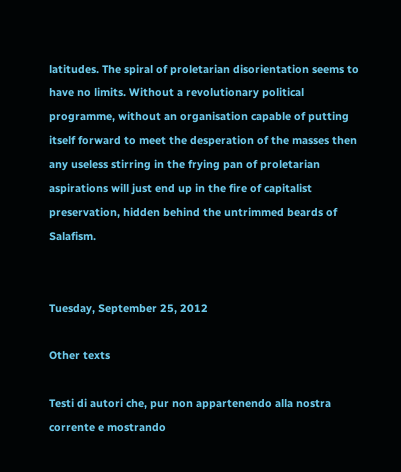latitudes. The spiral of proletarian disorientation seems to have no limits. Without a revolutionary political programme, without an organisation capable of putting itself forward to meet the desperation of the masses then any useless stirring in the frying pan of proletarian aspirations will just end up in the fire of capitalist preservation, hidden behind the untrimmed beards of Salafism.


Tuesday, September 25, 2012

Other texts

Testi di autori che, pur non appartenendo alla nostra corrente e mostrando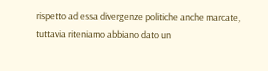rispetto ad essa divergenze politiche anche marcate, tuttavia riteniamo abbiano dato un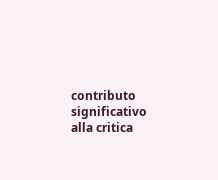contributo significativo alla critica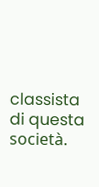classista di questa società.